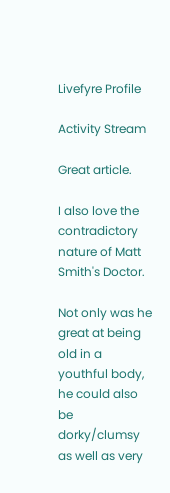Livefyre Profile

Activity Stream

Great article.

I also love the contradictory nature of Matt Smith's Doctor.

Not only was he great at being old in a youthful body, he could also be dorky/clumsy as well as very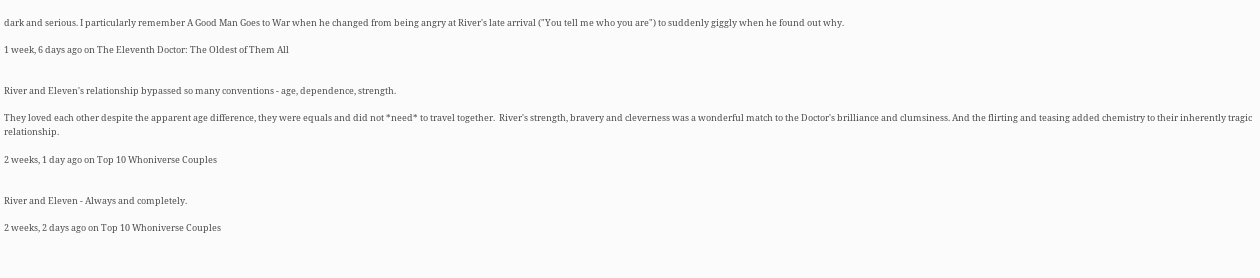dark and serious. I particularly remember A Good Man Goes to War when he changed from being angry at River's late arrival ("You tell me who you are") to suddenly giggly when he found out why.

1 week, 6 days ago on The Eleventh Doctor: The Oldest of Them All


River and Eleven's relationship bypassed so many conventions - age, dependence, strength.

They loved each other despite the apparent age difference, they were equals and did not *need* to travel together.  River's strength, bravery and cleverness was a wonderful match to the Doctor's brilliance and clumsiness. And the flirting and teasing added chemistry to their inherently tragic relationship.

2 weeks, 1 day ago on Top 10 Whoniverse Couples


River and Eleven - Always and completely.

2 weeks, 2 days ago on Top 10 Whoniverse Couples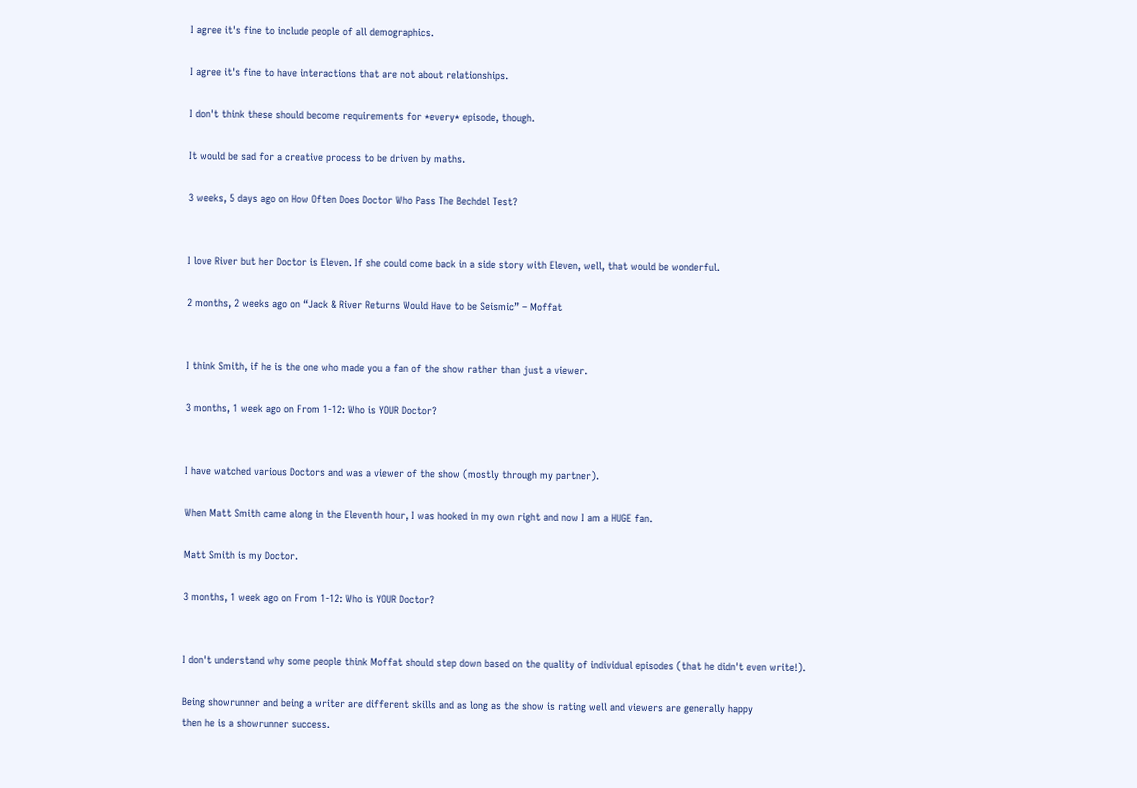I agree it's fine to include people of all demographics.

I agree it's fine to have interactions that are not about relationships.

I don't think these should become requirements for *every* episode, though.

It would be sad for a creative process to be driven by maths.

3 weeks, 5 days ago on How Often Does Doctor Who Pass The Bechdel Test?


I love River but her Doctor is Eleven. If she could come back in a side story with Eleven, well, that would be wonderful.

2 months, 2 weeks ago on “Jack & River Returns Would Have to be Seismic” – Moffat


I think Smith, if he is the one who made you a fan of the show rather than just a viewer.

3 months, 1 week ago on From 1-12: Who is YOUR Doctor?


I have watched various Doctors and was a viewer of the show (mostly through my partner).

When Matt Smith came along in the Eleventh hour, I was hooked in my own right and now I am a HUGE fan.

Matt Smith is my Doctor.

3 months, 1 week ago on From 1-12: Who is YOUR Doctor?


I don't understand why some people think Moffat should step down based on the quality of individual episodes (that he didn't even write!).

Being showrunner and being a writer are different skills and as long as the show is rating well and viewers are generally happy
then he is a showrunner success.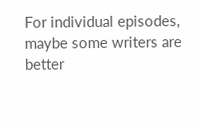For individual episodes, maybe some writers are better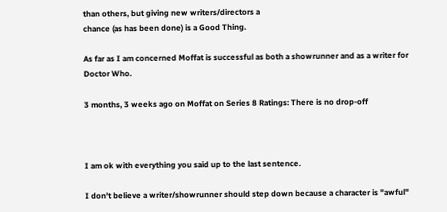than others, but giving new writers/directors a
chance (as has been done) is a Good Thing.

As far as I am concerned Moffat is successful as both a showrunner and as a writer for Doctor Who.

3 months, 3 weeks ago on Moffat on Series 8 Ratings: There is no drop-off



I am ok with everything you said up to the last sentence.

I don't believe a writer/showrunner should step down because a character is "awful"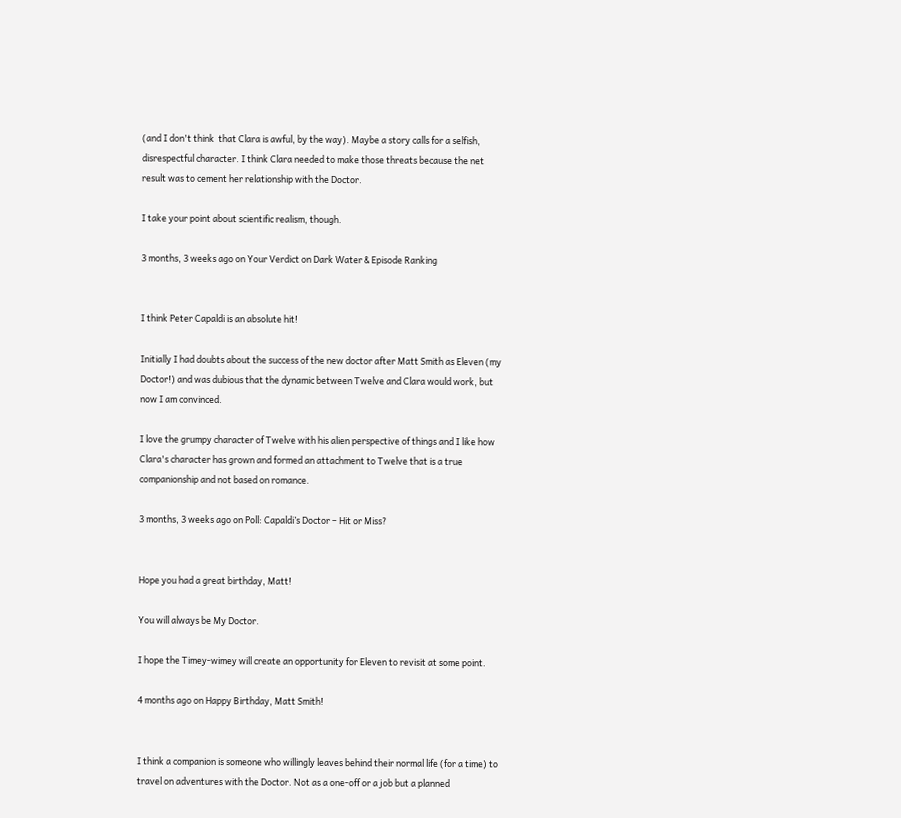(and I don't think  that Clara is awful, by the way). Maybe a story calls for a selfish, disrespectful character. I think Clara needed to make those threats because the net result was to cement her relationship with the Doctor.

I take your point about scientific realism, though.

3 months, 3 weeks ago on Your Verdict on Dark Water & Episode Ranking


I think Peter Capaldi is an absolute hit!

Initially I had doubts about the success of the new doctor after Matt Smith as Eleven (my Doctor!) and was dubious that the dynamic between Twelve and Clara would work, but now I am convinced.

I love the grumpy character of Twelve with his alien perspective of things and I like how Clara's character has grown and formed an attachment to Twelve that is a true companionship and not based on romance.

3 months, 3 weeks ago on Poll: Capaldi’s Doctor – Hit or Miss?


Hope you had a great birthday, Matt!

You will always be My Doctor.

I hope the Timey-wimey will create an opportunity for Eleven to revisit at some point.

4 months ago on Happy Birthday, Matt Smith!


I think a companion is someone who willingly leaves behind their normal life (for a time) to travel on adventures with the Doctor. Not as a one-off or a job but a planned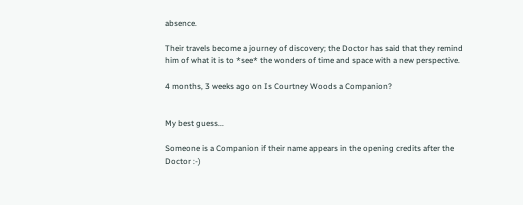absence.

Their travels become a journey of discovery; the Doctor has said that they remind him of what it is to *see* the wonders of time and space with a new perspective.

4 months, 3 weeks ago on Is Courtney Woods a Companion?


My best guess...

Someone is a Companion if their name appears in the opening credits after the Doctor :-)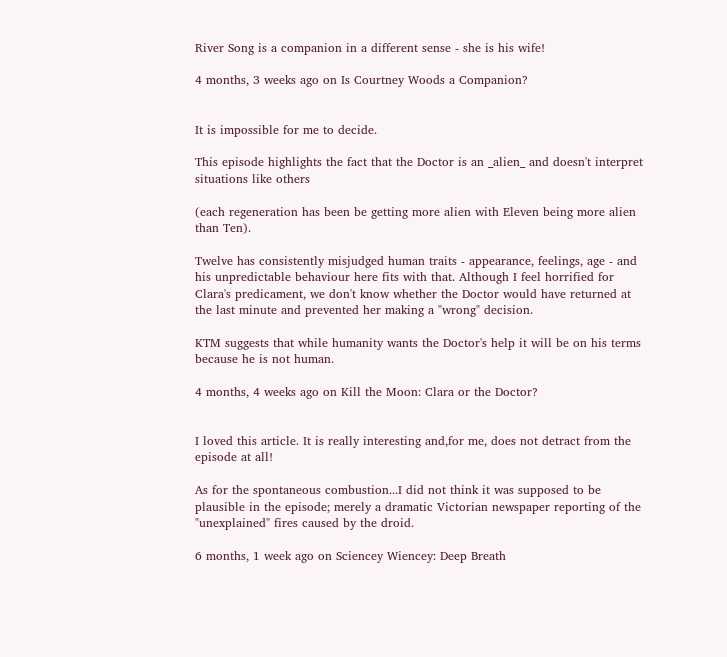River Song is a companion in a different sense - she is his wife!

4 months, 3 weeks ago on Is Courtney Woods a Companion?


It is impossible for me to decide.

This episode highlights the fact that the Doctor is an _alien_ and doesn't interpret situations like others

(each regeneration has been be getting more alien with Eleven being more alien than Ten).

Twelve has consistently misjudged human traits - appearance, feelings, age - and his unpredictable behaviour here fits with that. Although I feel horrified for Clara's predicament, we don't know whether the Doctor would have returned at the last minute and prevented her making a "wrong" decision.

KTM suggests that while humanity wants the Doctor's help it will be on his terms because he is not human.

4 months, 4 weeks ago on Kill the Moon: Clara or the Doctor?


I loved this article. It is really interesting and,for me, does not detract from the episode at all!

As for the spontaneous combustion...I did not think it was supposed to be plausible in the episode; merely a dramatic Victorian newspaper reporting of the "unexplained" fires caused by the droid.

6 months, 1 week ago on Sciencey Wiencey: Deep Breath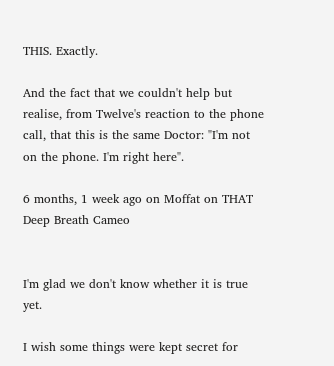THIS. Exactly.

And the fact that we couldn't help but realise, from Twelve's reaction to the phone call, that this is the same Doctor: "I'm not on the phone. I'm right here".

6 months, 1 week ago on Moffat on THAT Deep Breath Cameo


I'm glad we don't know whether it is true yet.

I wish some things were kept secret for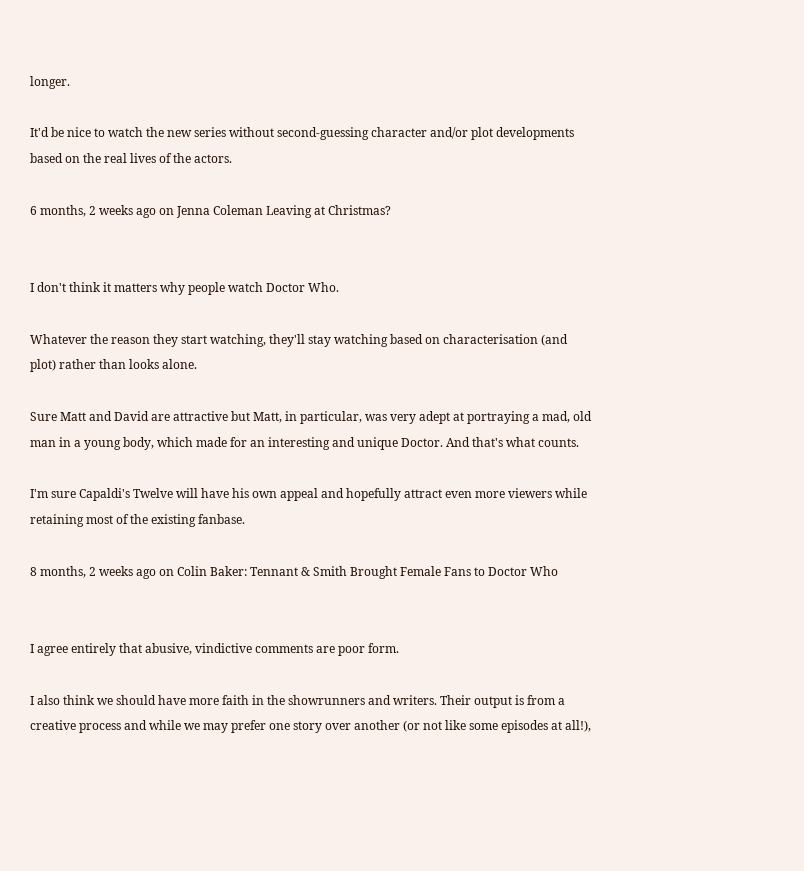longer.

It'd be nice to watch the new series without second-guessing character and/or plot developments based on the real lives of the actors.

6 months, 2 weeks ago on Jenna Coleman Leaving at Christmas?


I don't think it matters why people watch Doctor Who.

Whatever the reason they start watching, they'll stay watching based on characterisation (and plot) rather than looks alone.

Sure Matt and David are attractive but Matt, in particular, was very adept at portraying a mad, old man in a young body, which made for an interesting and unique Doctor. And that's what counts.

I'm sure Capaldi's Twelve will have his own appeal and hopefully attract even more viewers while retaining most of the existing fanbase.

8 months, 2 weeks ago on Colin Baker: Tennant & Smith Brought Female Fans to Doctor Who


I agree entirely that abusive, vindictive comments are poor form.

I also think we should have more faith in the showrunners and writers. Their output is from a creative process and while we may prefer one story over another (or not like some episodes at all!),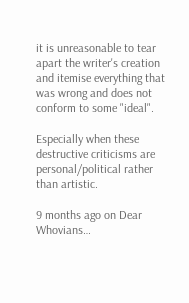it is unreasonable to tear apart the writer's creation and itemise everything that was wrong and does not conform to some "ideal".

Especially when these destructive criticisms are personal/political rather than artistic.

9 months ago on Dear Whovians…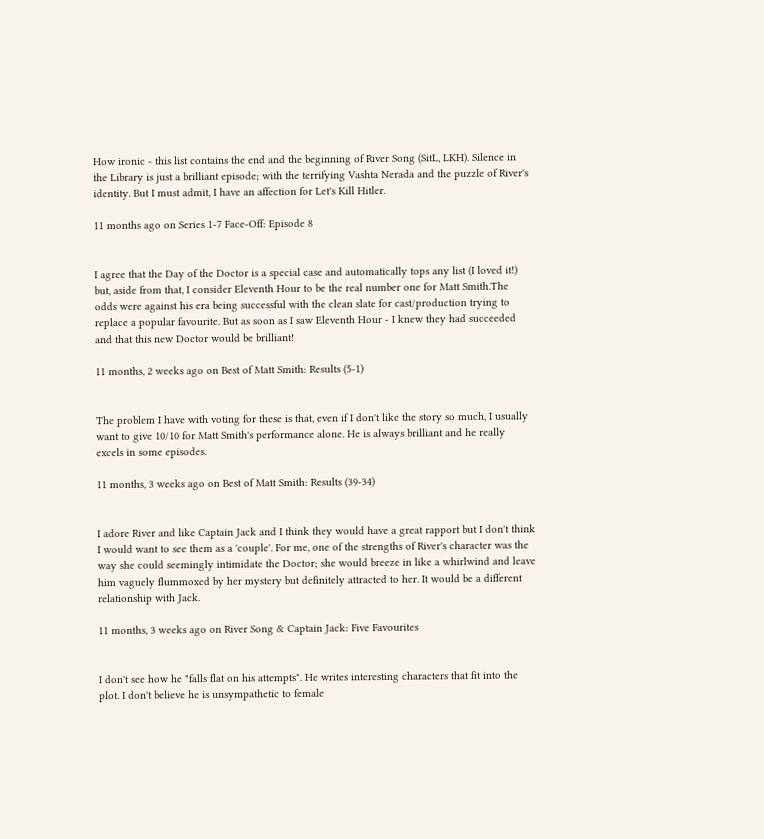How ironic - this list contains the end and the beginning of River Song (SitL, LKH). Silence in the Library is just a brilliant episode; with the terrifying Vashta Nerada and the puzzle of River's identity. But I must admit, I have an affection for Let's Kill Hitler.

11 months ago on Series 1-7 Face-Off: Episode 8


I agree that the Day of the Doctor is a special case and automatically tops any list (I loved it!) but, aside from that, I consider Eleventh Hour to be the real number one for Matt Smith.The odds were against his era being successful with the clean slate for cast/production trying to replace a popular favourite. But as soon as I saw Eleventh Hour - I knew they had succeeded and that this new Doctor would be brilliant!

11 months, 2 weeks ago on Best of Matt Smith: Results (5-1)


The problem I have with voting for these is that, even if I don't like the story so much, I usually want to give 10/10 for Matt Smith's performance alone. He is always brilliant and he really excels in some episodes.

11 months, 3 weeks ago on Best of Matt Smith: Results (39-34)


I adore River and like Captain Jack and I think they would have a great rapport but I don't think I would want to see them as a 'couple'. For me, one of the strengths of River's character was the way she could seemingly intimidate the Doctor; she would breeze in like a whirlwind and leave him vaguely flummoxed by her mystery but definitely attracted to her. It would be a different relationship with Jack.

11 months, 3 weeks ago on River Song & Captain Jack: Five Favourites


I don't see how he "falls flat on his attempts". He writes interesting characters that fit into the plot. I don't believe he is unsympathetic to female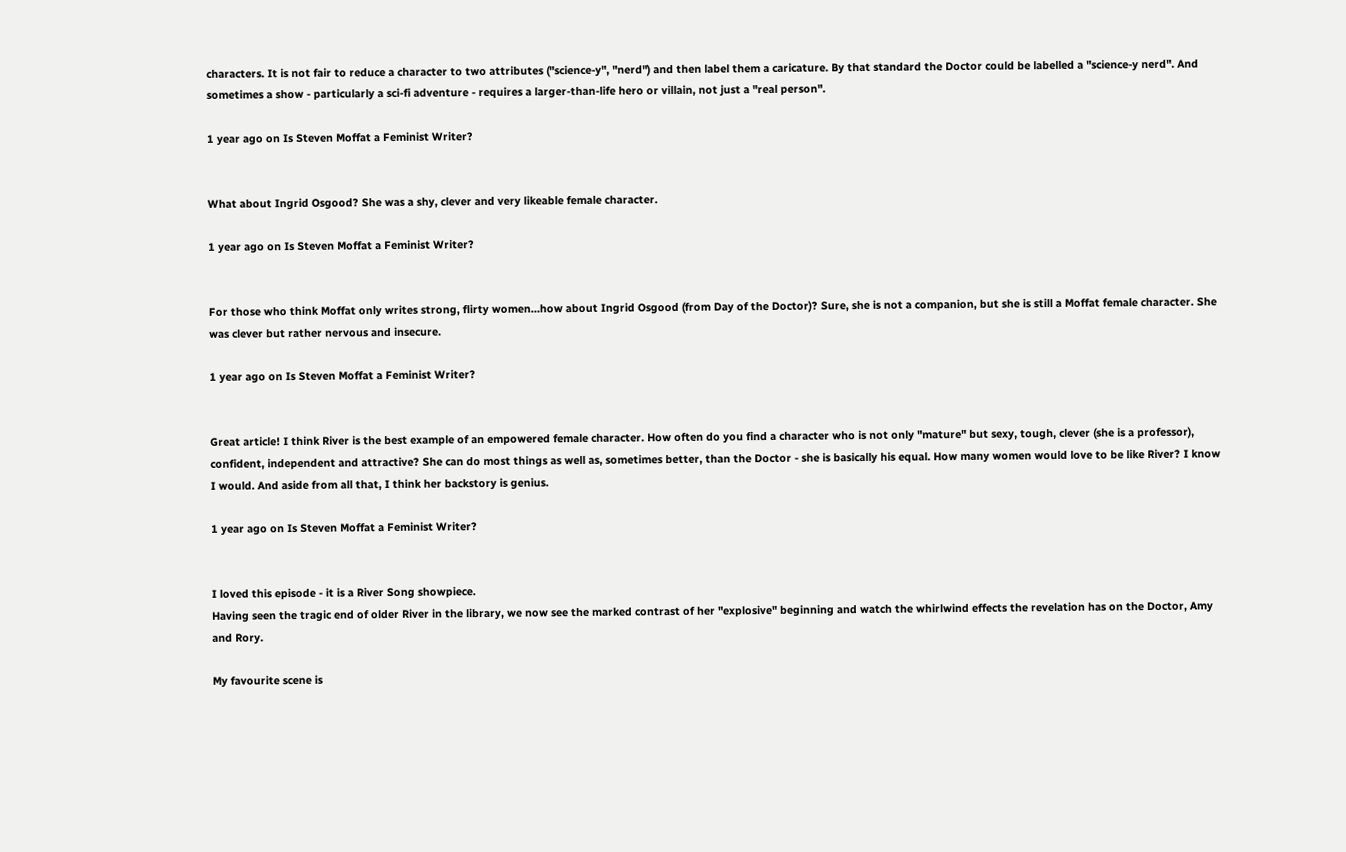characters. It is not fair to reduce a character to two attributes ("science-y", "nerd") and then label them a caricature. By that standard the Doctor could be labelled a "science-y nerd". And sometimes a show - particularly a sci-fi adventure - requires a larger-than-life hero or villain, not just a "real person".

1 year ago on Is Steven Moffat a Feminist Writer?


What about Ingrid Osgood? She was a shy, clever and very likeable female character.

1 year ago on Is Steven Moffat a Feminist Writer?


For those who think Moffat only writes strong, flirty women…how about Ingrid Osgood (from Day of the Doctor)? Sure, she is not a companion, but she is still a Moffat female character. She was clever but rather nervous and insecure.

1 year ago on Is Steven Moffat a Feminist Writer?


Great article! I think River is the best example of an empowered female character. How often do you find a character who is not only "mature" but sexy, tough, clever (she is a professor), confident, independent and attractive? She can do most things as well as, sometimes better, than the Doctor - she is basically his equal. How many women would love to be like River? I know I would. And aside from all that, I think her backstory is genius.

1 year ago on Is Steven Moffat a Feminist Writer?


I loved this episode - it is a River Song showpiece.
Having seen the tragic end of older River in the library, we now see the marked contrast of her "explosive" beginning and watch the whirlwind effects the revelation has on the Doctor, Amy and Rory.

My favourite scene is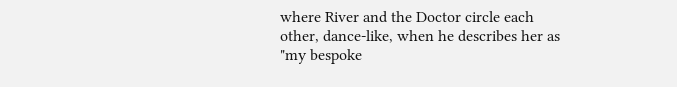where River and the Doctor circle each other, dance-like, when he describes her as "my bespoke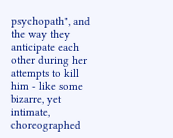psychopath", and the way they anticipate each other during her attempts to kill him - like some bizarre, yet intimate, choreographed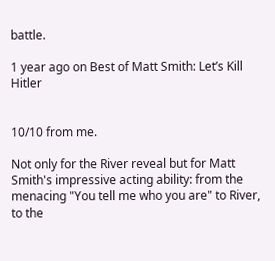battle.

1 year ago on Best of Matt Smith: Let’s Kill Hitler


10/10 from me.

Not only for the River reveal but for Matt Smith's impressive acting ability: from the menacing "You tell me who you are" to River, to the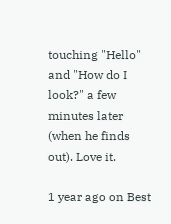touching "Hello" and "How do I look?" a few minutes later (when he finds out). Love it.

1 year ago on Best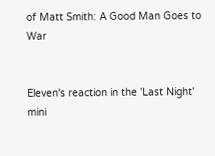of Matt Smith: A Good Man Goes to War


Eleven's reaction in the 'Last Night' mini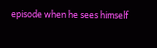episode when he sees himself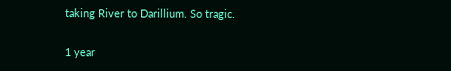taking River to Darillium. So tragic.

1 year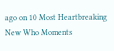ago on 10 Most Heartbreaking New Who Moments